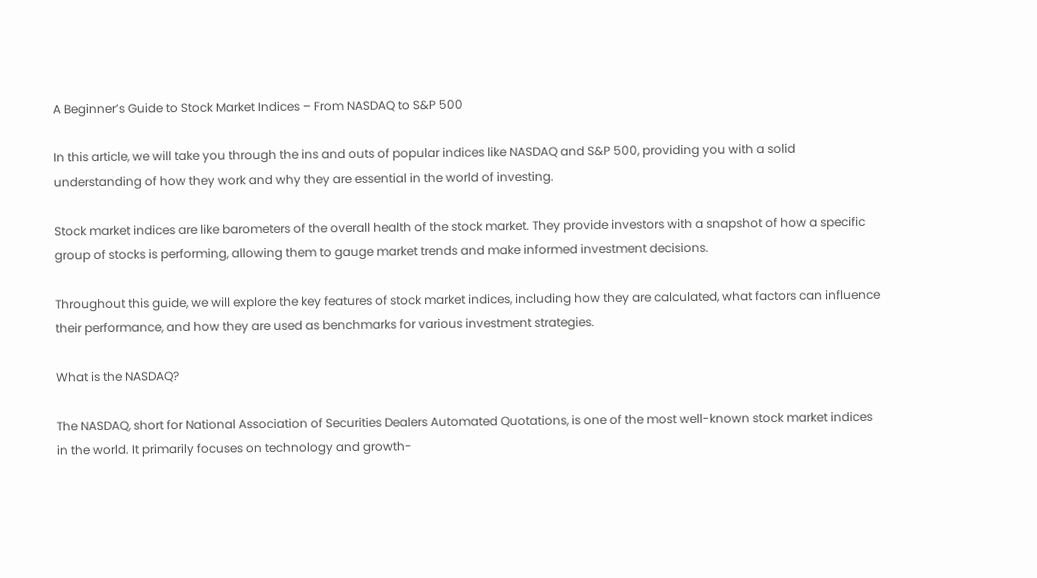A Beginner’s Guide to Stock Market Indices – From NASDAQ to S&P 500

In this article, we will take you through the ins and outs of popular indices like NASDAQ and S&P 500, providing you with a solid understanding of how they work and why they are essential in the world of investing.

Stock market indices are like barometers of the overall health of the stock market. They provide investors with a snapshot of how a specific group of stocks is performing, allowing them to gauge market trends and make informed investment decisions.

Throughout this guide, we will explore the key features of stock market indices, including how they are calculated, what factors can influence their performance, and how they are used as benchmarks for various investment strategies.

What is the NASDAQ?

The NASDAQ, short for National Association of Securities Dealers Automated Quotations, is one of the most well-known stock market indices in the world. It primarily focuses on technology and growth-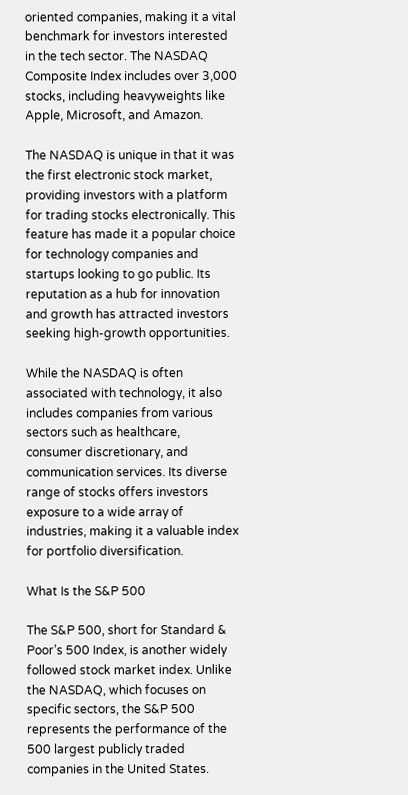oriented companies, making it a vital benchmark for investors interested in the tech sector. The NASDAQ Composite Index includes over 3,000 stocks, including heavyweights like Apple, Microsoft, and Amazon.

The NASDAQ is unique in that it was the first electronic stock market, providing investors with a platform for trading stocks electronically. This feature has made it a popular choice for technology companies and startups looking to go public. Its reputation as a hub for innovation and growth has attracted investors seeking high-growth opportunities.

While the NASDAQ is often associated with technology, it also includes companies from various sectors such as healthcare, consumer discretionary, and communication services. Its diverse range of stocks offers investors exposure to a wide array of industries, making it a valuable index for portfolio diversification.

What Is the S&P 500

The S&P 500, short for Standard & Poor’s 500 Index, is another widely followed stock market index. Unlike the NASDAQ, which focuses on specific sectors, the S&P 500 represents the performance of the 500 largest publicly traded companies in the United States.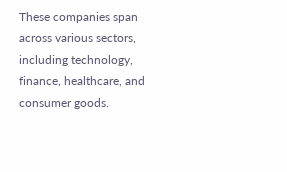These companies span across various sectors, including technology, finance, healthcare, and consumer goods.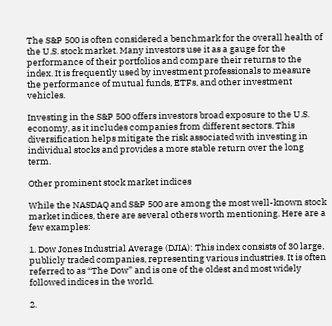The S&P 500 is often considered a benchmark for the overall health of the U.S. stock market. Many investors use it as a gauge for the performance of their portfolios and compare their returns to the index. It is frequently used by investment professionals to measure the performance of mutual funds, ETFs, and other investment vehicles.

Investing in the S&P 500 offers investors broad exposure to the U.S. economy, as it includes companies from different sectors. This diversification helps mitigate the risk associated with investing in individual stocks and provides a more stable return over the long term.

Other prominent stock market indices

While the NASDAQ and S&P 500 are among the most well-known stock market indices, there are several others worth mentioning. Here are a few examples:

1. Dow Jones Industrial Average (DJIA): This index consists of 30 large, publicly traded companies, representing various industries. It is often referred to as “The Dow” and is one of the oldest and most widely followed indices in the world.

2.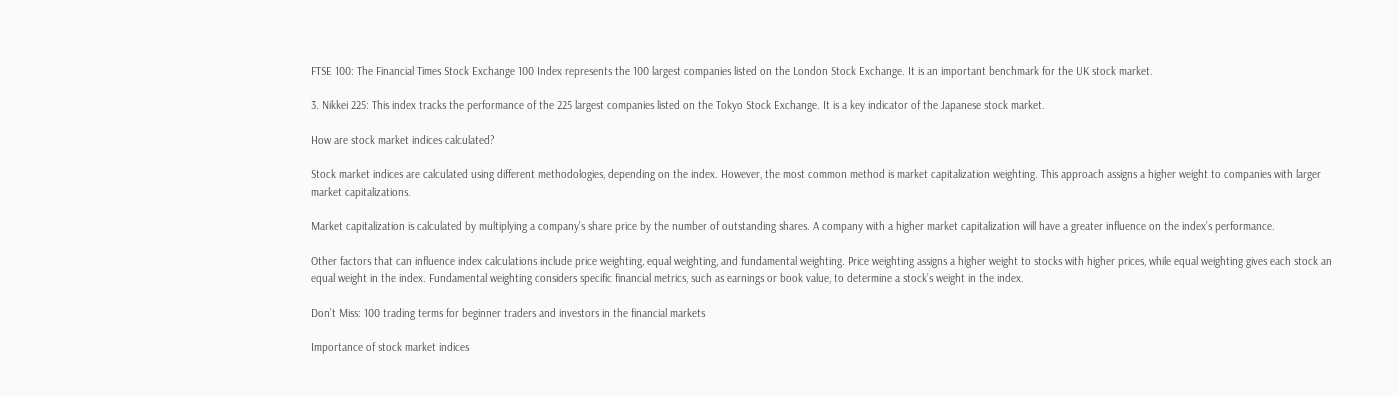FTSE 100: The Financial Times Stock Exchange 100 Index represents the 100 largest companies listed on the London Stock Exchange. It is an important benchmark for the UK stock market.

3. Nikkei 225: This index tracks the performance of the 225 largest companies listed on the Tokyo Stock Exchange. It is a key indicator of the Japanese stock market.

How are stock market indices calculated?

Stock market indices are calculated using different methodologies, depending on the index. However, the most common method is market capitalization weighting. This approach assigns a higher weight to companies with larger market capitalizations.

Market capitalization is calculated by multiplying a company’s share price by the number of outstanding shares. A company with a higher market capitalization will have a greater influence on the index’s performance.

Other factors that can influence index calculations include price weighting, equal weighting, and fundamental weighting. Price weighting assigns a higher weight to stocks with higher prices, while equal weighting gives each stock an equal weight in the index. Fundamental weighting considers specific financial metrics, such as earnings or book value, to determine a stock’s weight in the index.

Don’t Miss: 100 trading terms for beginner traders and investors in the financial markets

Importance of stock market indices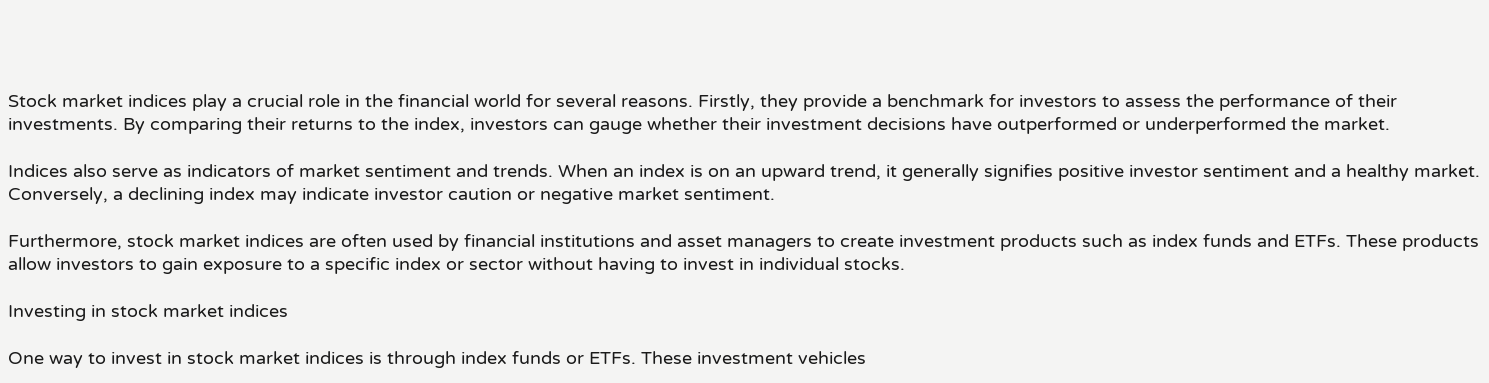Stock market indices play a crucial role in the financial world for several reasons. Firstly, they provide a benchmark for investors to assess the performance of their investments. By comparing their returns to the index, investors can gauge whether their investment decisions have outperformed or underperformed the market.

Indices also serve as indicators of market sentiment and trends. When an index is on an upward trend, it generally signifies positive investor sentiment and a healthy market. Conversely, a declining index may indicate investor caution or negative market sentiment.

Furthermore, stock market indices are often used by financial institutions and asset managers to create investment products such as index funds and ETFs. These products allow investors to gain exposure to a specific index or sector without having to invest in individual stocks.

Investing in stock market indices

One way to invest in stock market indices is through index funds or ETFs. These investment vehicles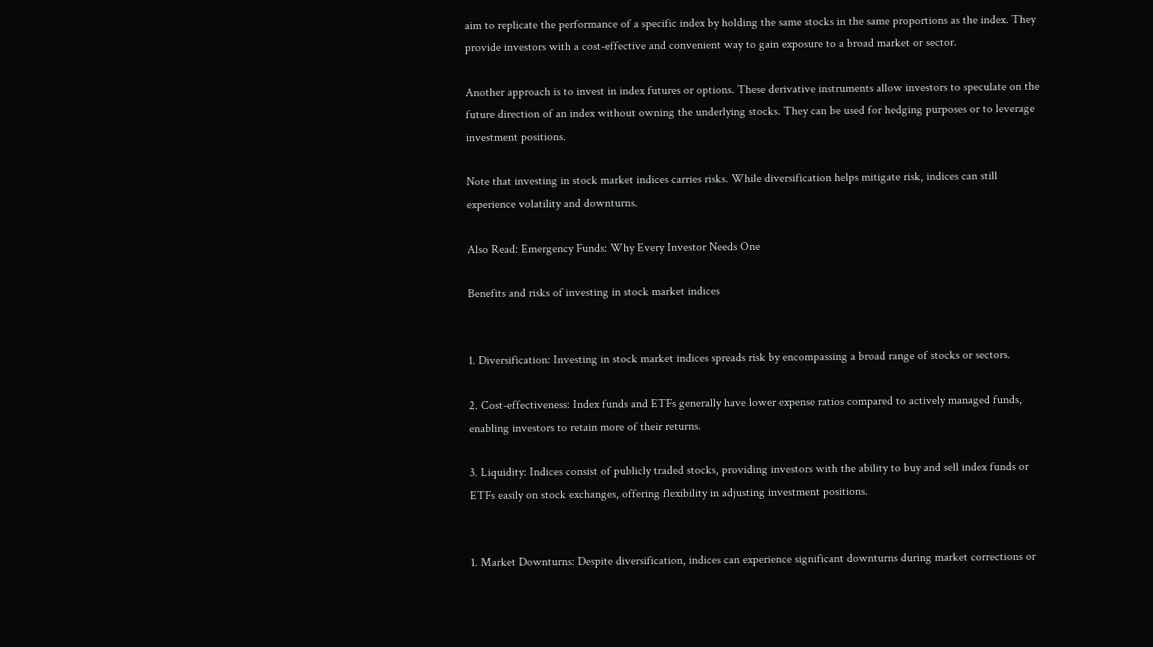aim to replicate the performance of a specific index by holding the same stocks in the same proportions as the index. They provide investors with a cost-effective and convenient way to gain exposure to a broad market or sector.

Another approach is to invest in index futures or options. These derivative instruments allow investors to speculate on the future direction of an index without owning the underlying stocks. They can be used for hedging purposes or to leverage investment positions.

Note that investing in stock market indices carries risks. While diversification helps mitigate risk, indices can still experience volatility and downturns.

Also Read: Emergency Funds: Why Every Investor Needs One

Benefits and risks of investing in stock market indices


1. Diversification: Investing in stock market indices spreads risk by encompassing a broad range of stocks or sectors.

2. Cost-effectiveness: Index funds and ETFs generally have lower expense ratios compared to actively managed funds, enabling investors to retain more of their returns.

3. Liquidity: Indices consist of publicly traded stocks, providing investors with the ability to buy and sell index funds or ETFs easily on stock exchanges, offering flexibility in adjusting investment positions.


1. Market Downturns: Despite diversification, indices can experience significant downturns during market corrections or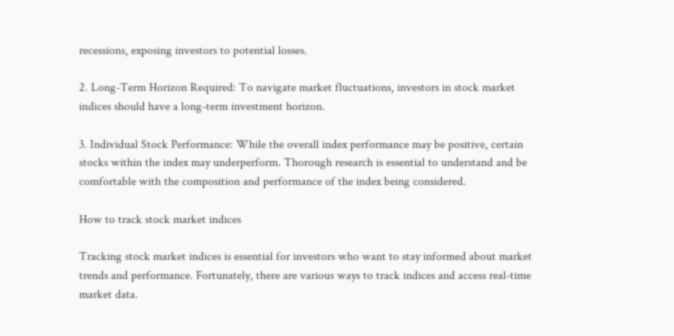recessions, exposing investors to potential losses.

2. Long-Term Horizon Required: To navigate market fluctuations, investors in stock market indices should have a long-term investment horizon.

3. Individual Stock Performance: While the overall index performance may be positive, certain stocks within the index may underperform. Thorough research is essential to understand and be comfortable with the composition and performance of the index being considered.

How to track stock market indices

Tracking stock market indices is essential for investors who want to stay informed about market trends and performance. Fortunately, there are various ways to track indices and access real-time market data.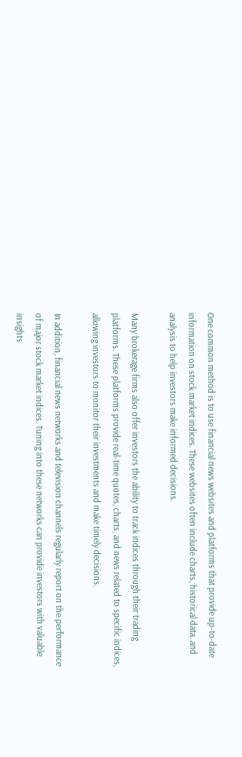One common method is to use financial news websites and platforms that provide up-to-date information on stock market indices. These websites often include charts, historical data, and analysis to help investors make informed decisions.

Many brokerage firms also offer investors the ability to track indices through their trading platforms. These platforms provide real-time quotes, charts, and news related to specific indices, allowing investors to monitor their investments and make timely decisions.

In addition, financial news networks and television channels regularly report on the performance of major stock market indices. Tuning into these networks can provide investors with valuable insights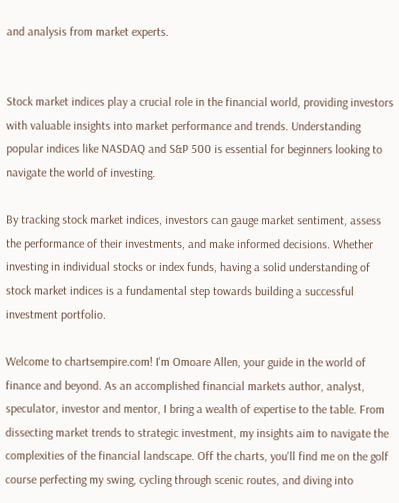and analysis from market experts.


Stock market indices play a crucial role in the financial world, providing investors with valuable insights into market performance and trends. Understanding popular indices like NASDAQ and S&P 500 is essential for beginners looking to navigate the world of investing.

By tracking stock market indices, investors can gauge market sentiment, assess the performance of their investments, and make informed decisions. Whether investing in individual stocks or index funds, having a solid understanding of stock market indices is a fundamental step towards building a successful investment portfolio.

Welcome to chartsempire.com! I'm Omoare Allen, your guide in the world of finance and beyond. As an accomplished financial markets author, analyst, speculator, investor and mentor, I bring a wealth of expertise to the table. From dissecting market trends to strategic investment, my insights aim to navigate the complexities of the financial landscape. Off the charts, you'll find me on the golf course perfecting my swing, cycling through scenic routes, and diving into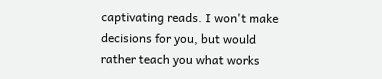captivating reads. I won't make decisions for you, but would rather teach you what works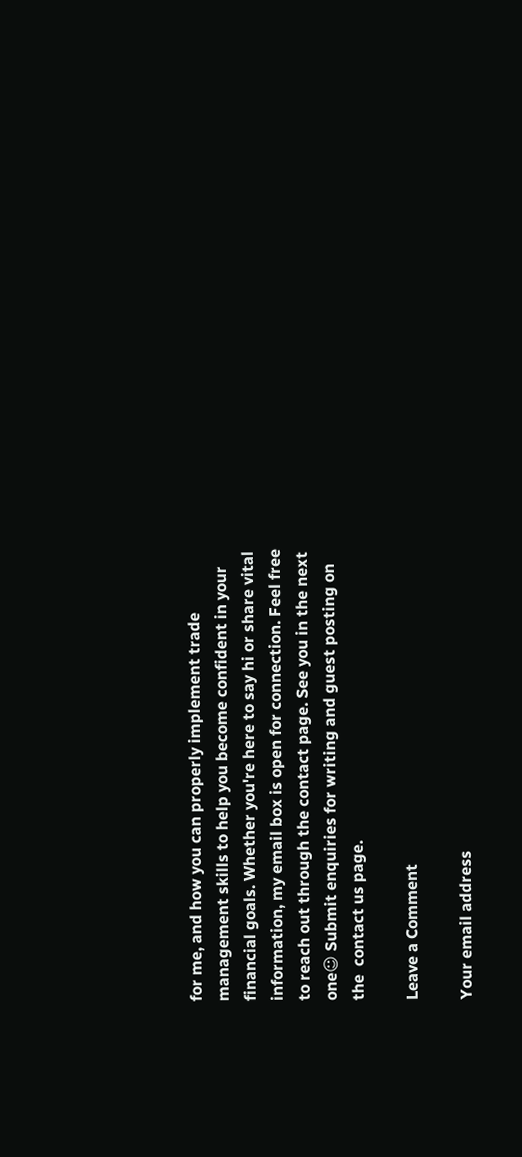for me, and how you can properly implement trade management skills to help you become confident in your financial goals. Whether you're here to say hi or share vital information, my email box is open for connection. Feel free to reach out through the contact page. See you in the next one☺ Submit enquiries for writing and guest posting on the  contact us page.

Leave a Comment

Your email address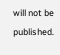will not be published.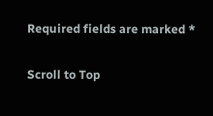Required fields are marked *

Scroll to Top